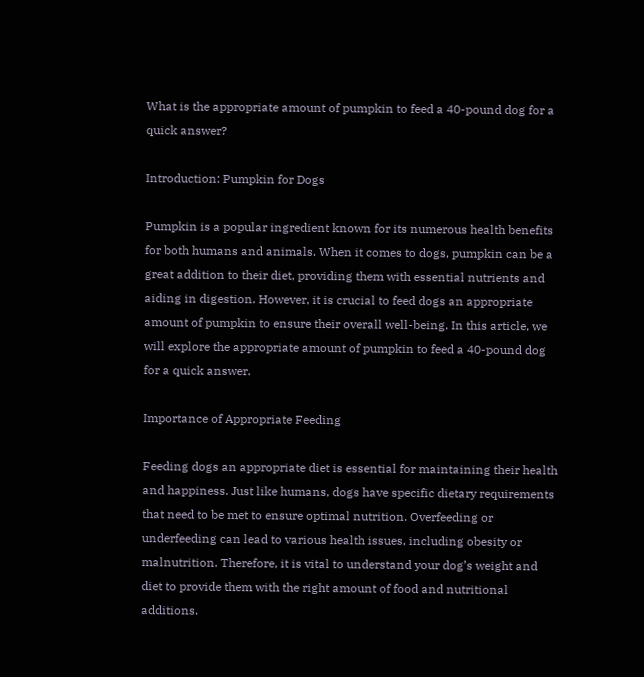What is the appropriate amount of pumpkin to feed a 40-pound dog for a quick answer?

Introduction: Pumpkin for Dogs

Pumpkin is a popular ingredient known for its numerous health benefits for both humans and animals. When it comes to dogs, pumpkin can be a great addition to their diet, providing them with essential nutrients and aiding in digestion. However, it is crucial to feed dogs an appropriate amount of pumpkin to ensure their overall well-being. In this article, we will explore the appropriate amount of pumpkin to feed a 40-pound dog for a quick answer.

Importance of Appropriate Feeding

Feeding dogs an appropriate diet is essential for maintaining their health and happiness. Just like humans, dogs have specific dietary requirements that need to be met to ensure optimal nutrition. Overfeeding or underfeeding can lead to various health issues, including obesity or malnutrition. Therefore, it is vital to understand your dog’s weight and diet to provide them with the right amount of food and nutritional additions.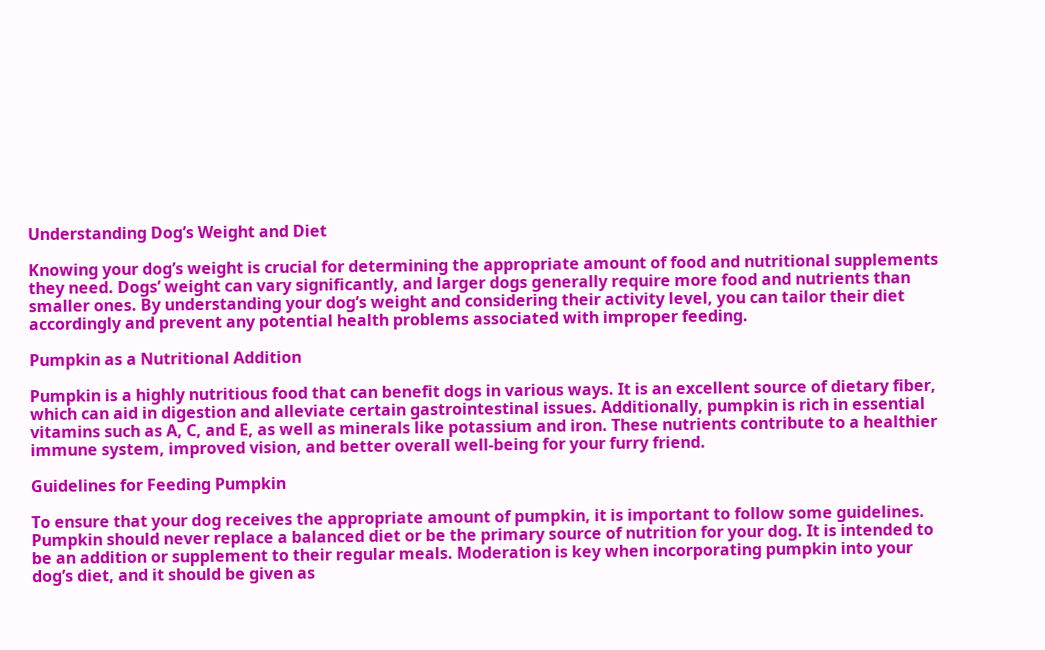Understanding Dog’s Weight and Diet

Knowing your dog’s weight is crucial for determining the appropriate amount of food and nutritional supplements they need. Dogs’ weight can vary significantly, and larger dogs generally require more food and nutrients than smaller ones. By understanding your dog’s weight and considering their activity level, you can tailor their diet accordingly and prevent any potential health problems associated with improper feeding.

Pumpkin as a Nutritional Addition

Pumpkin is a highly nutritious food that can benefit dogs in various ways. It is an excellent source of dietary fiber, which can aid in digestion and alleviate certain gastrointestinal issues. Additionally, pumpkin is rich in essential vitamins such as A, C, and E, as well as minerals like potassium and iron. These nutrients contribute to a healthier immune system, improved vision, and better overall well-being for your furry friend.

Guidelines for Feeding Pumpkin

To ensure that your dog receives the appropriate amount of pumpkin, it is important to follow some guidelines. Pumpkin should never replace a balanced diet or be the primary source of nutrition for your dog. It is intended to be an addition or supplement to their regular meals. Moderation is key when incorporating pumpkin into your dog’s diet, and it should be given as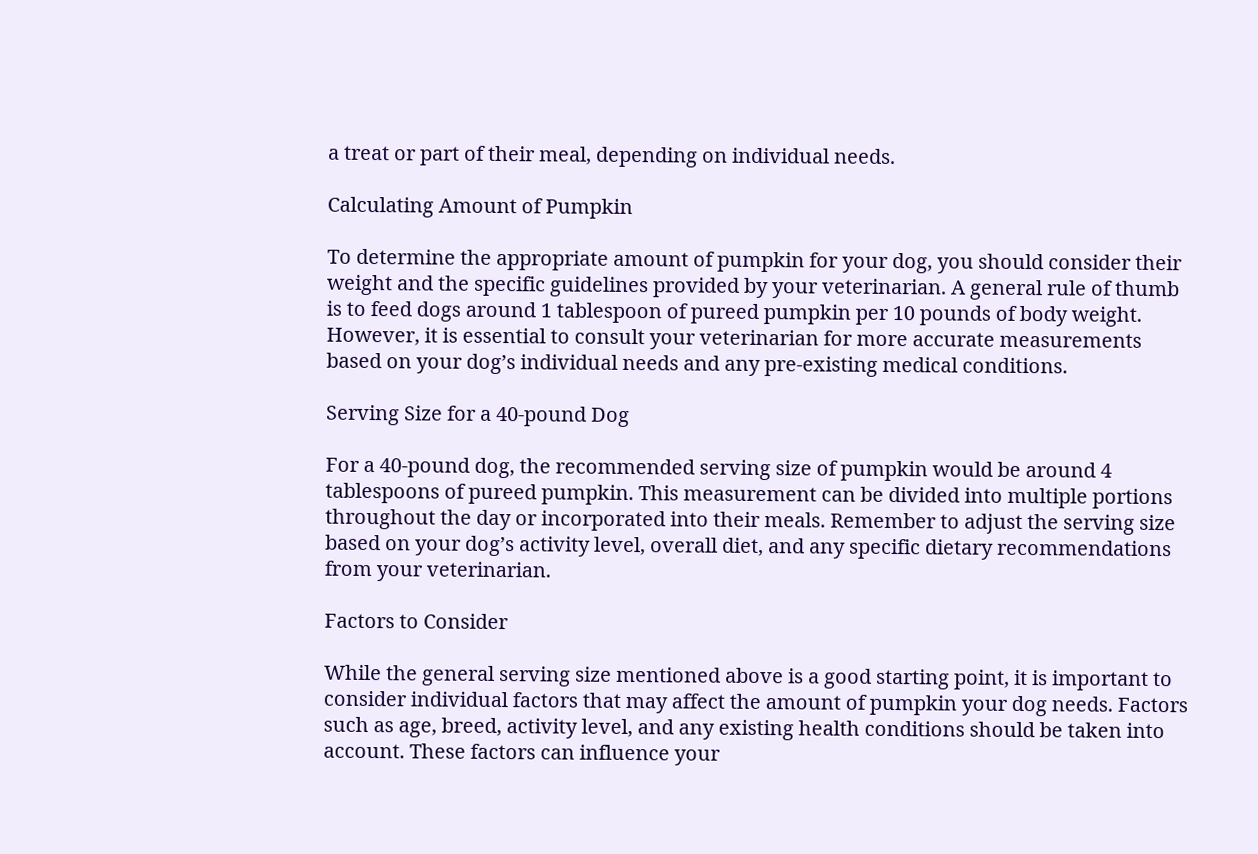a treat or part of their meal, depending on individual needs.

Calculating Amount of Pumpkin

To determine the appropriate amount of pumpkin for your dog, you should consider their weight and the specific guidelines provided by your veterinarian. A general rule of thumb is to feed dogs around 1 tablespoon of pureed pumpkin per 10 pounds of body weight. However, it is essential to consult your veterinarian for more accurate measurements based on your dog’s individual needs and any pre-existing medical conditions.

Serving Size for a 40-pound Dog

For a 40-pound dog, the recommended serving size of pumpkin would be around 4 tablespoons of pureed pumpkin. This measurement can be divided into multiple portions throughout the day or incorporated into their meals. Remember to adjust the serving size based on your dog’s activity level, overall diet, and any specific dietary recommendations from your veterinarian.

Factors to Consider

While the general serving size mentioned above is a good starting point, it is important to consider individual factors that may affect the amount of pumpkin your dog needs. Factors such as age, breed, activity level, and any existing health conditions should be taken into account. These factors can influence your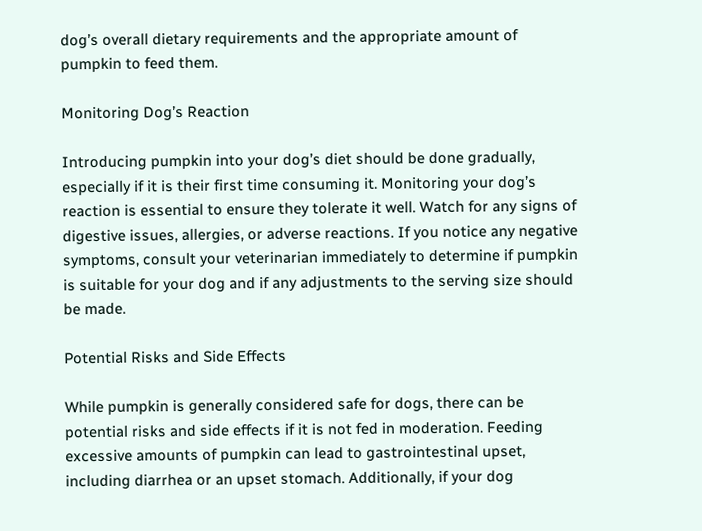dog’s overall dietary requirements and the appropriate amount of pumpkin to feed them.

Monitoring Dog’s Reaction

Introducing pumpkin into your dog’s diet should be done gradually, especially if it is their first time consuming it. Monitoring your dog’s reaction is essential to ensure they tolerate it well. Watch for any signs of digestive issues, allergies, or adverse reactions. If you notice any negative symptoms, consult your veterinarian immediately to determine if pumpkin is suitable for your dog and if any adjustments to the serving size should be made.

Potential Risks and Side Effects

While pumpkin is generally considered safe for dogs, there can be potential risks and side effects if it is not fed in moderation. Feeding excessive amounts of pumpkin can lead to gastrointestinal upset, including diarrhea or an upset stomach. Additionally, if your dog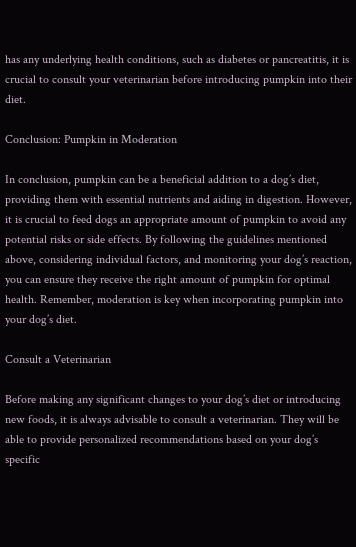has any underlying health conditions, such as diabetes or pancreatitis, it is crucial to consult your veterinarian before introducing pumpkin into their diet.

Conclusion: Pumpkin in Moderation

In conclusion, pumpkin can be a beneficial addition to a dog’s diet, providing them with essential nutrients and aiding in digestion. However, it is crucial to feed dogs an appropriate amount of pumpkin to avoid any potential risks or side effects. By following the guidelines mentioned above, considering individual factors, and monitoring your dog’s reaction, you can ensure they receive the right amount of pumpkin for optimal health. Remember, moderation is key when incorporating pumpkin into your dog’s diet.

Consult a Veterinarian

Before making any significant changes to your dog’s diet or introducing new foods, it is always advisable to consult a veterinarian. They will be able to provide personalized recommendations based on your dog’s specific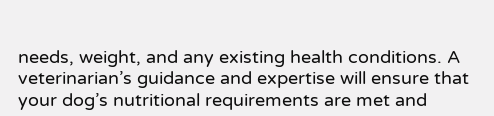needs, weight, and any existing health conditions. A veterinarian’s guidance and expertise will ensure that your dog’s nutritional requirements are met and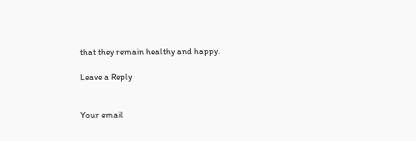that they remain healthy and happy.

Leave a Reply


Your email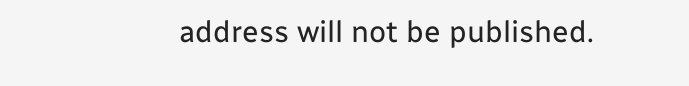address will not be published.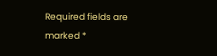Required fields are marked *